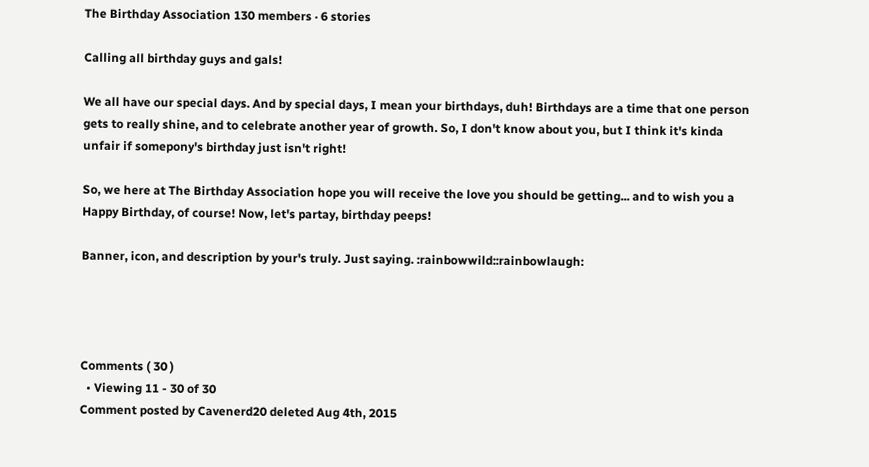The Birthday Association 130 members · 6 stories

Calling all birthday guys and gals!

We all have our special days. And by special days, I mean your birthdays, duh! Birthdays are a time that one person gets to really shine, and to celebrate another year of growth. So, I don't know about you, but I think it's kinda unfair if somepony's birthday just isn't right!

So, we here at The Birthday Association hope you will receive the love you should be getting... and to wish you a Happy Birthday, of course! Now, let's partay, birthday peeps!

Banner, icon, and description by your's truly. Just saying. :rainbowwild::rainbowlaugh:




Comments ( 30 )
  • Viewing 11 - 30 of 30
Comment posted by Cavenerd20 deleted Aug 4th, 2015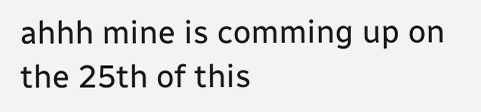ahhh mine is comming up on the 25th of this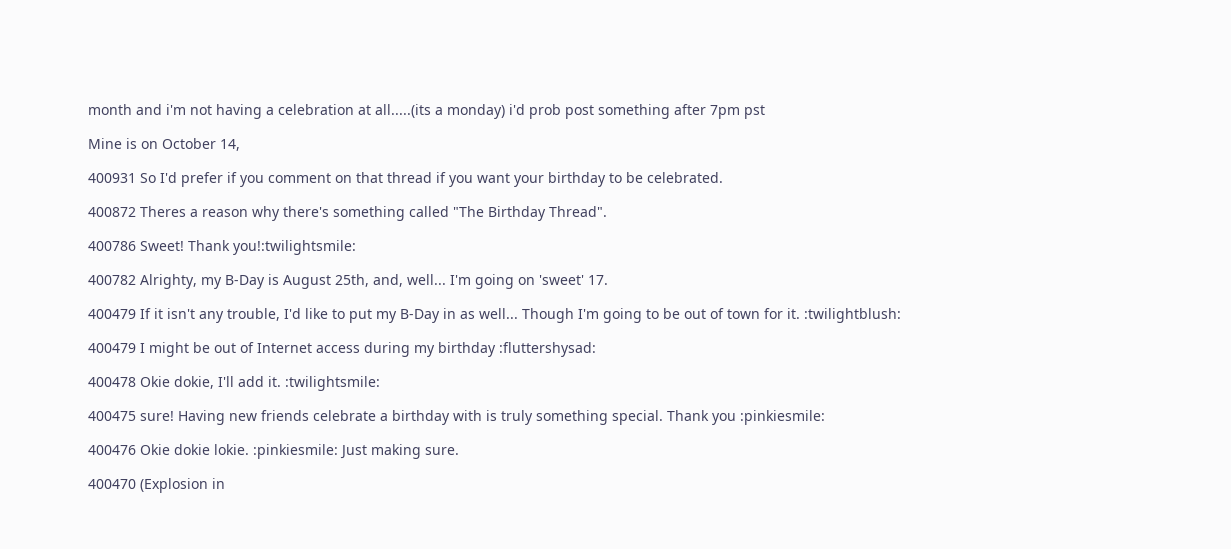month and i'm not having a celebration at all.....(its a monday) i'd prob post something after 7pm pst

Mine is on October 14,

400931 So I'd prefer if you comment on that thread if you want your birthday to be celebrated.

400872 Theres a reason why there's something called "The Birthday Thread".

400786 Sweet! Thank you!:twilightsmile:

400782 Alrighty, my B-Day is August 25th, and, well... I'm going on 'sweet' 17.

400479 If it isn't any trouble, I'd like to put my B-Day in as well... Though I'm going to be out of town for it. :twilightblush:

400479 I might be out of Internet access during my birthday :fluttershysad:

400478 Okie dokie, I'll add it. :twilightsmile:

400475 sure! Having new friends celebrate a birthday with is truly something special. Thank you :pinkiesmile:

400476 Okie dokie lokie. :pinkiesmile: Just making sure.

400470 (Explosion in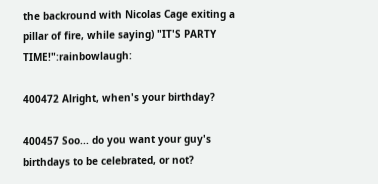the backround with Nicolas Cage exiting a pillar of fire, while saying) "IT'S PARTY TIME!":rainbowlaugh:

400472 Alright, when's your birthday?

400457 Soo... do you want your guy's birthdays to be celebrated, or not?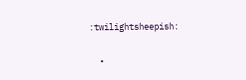:twilightsheepish:

  •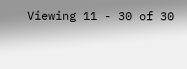Viewing 11 - 30 of 30